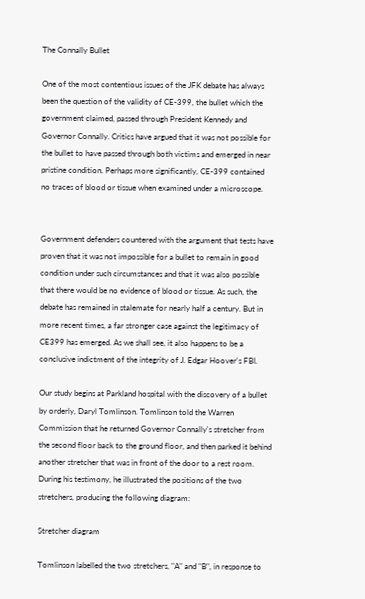The Connally Bullet

One of the most contentious issues of the JFK debate has always been the question of the validity of CE-399, the bullet which the government claimed, passed through President Kennedy and Governor Connally. Critics have argued that it was not possible for the bullet to have passed through both victims and emerged in near pristine condition. Perhaps more significantly, CE-399 contained no traces of blood or tissue when examined under a microscope.


Government defenders countered with the argument that tests have proven that it was not impossible for a bullet to remain in good condition under such circumstances and that it was also possible that there would be no evidence of blood or tissue. As such, the debate has remained in stalemate for nearly half a century. But in more recent times, a far stronger case against the legitimacy of CE399 has emerged. As we shall see, it also happens to be a conclusive indictment of the integrity of J. Edgar Hoover's FBI.

Our study begins at Parkland hospital with the discovery of a bullet by orderly, Daryl Tomlinson. Tomlinson told the Warren Commission that he returned Governor Connally's stretcher from the second floor back to the ground floor, and then parked it behind another stretcher that was in front of the door to a rest room. During his testimony, he illustrated the positions of the two stretchers, producing the following diagram:

Stretcher diagram

Tomlinson labelled the two stretchers, "A" and "B", in response to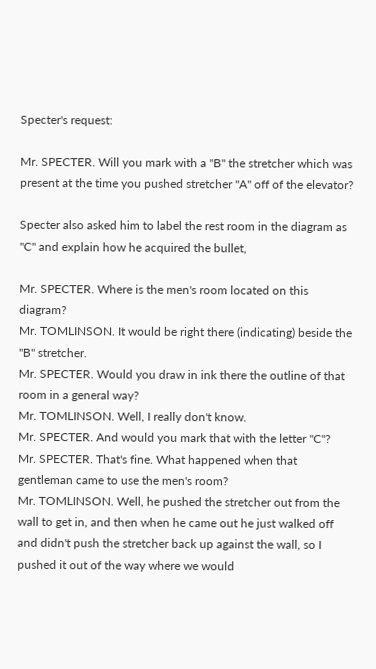Specter's request:

Mr. SPECTER. Will you mark with a "B" the stretcher which was present at the time you pushed stretcher "A" off of the elevator?

Specter also asked him to label the rest room in the diagram as "C" and explain how he acquired the bullet,

Mr. SPECTER. Where is the men's room located on this diagram?
Mr. TOMLINSON. It would be right there (indicating) beside the "B" stretcher.
Mr. SPECTER. Would you draw in ink there the outline of that room in a general way?
Mr. TOMLINSON. Well, I really don't know.
Mr. SPECTER. And would you mark that with the letter "C"?
Mr. SPECTER. That's fine. What happened when that gentleman came to use the men's room?
Mr. TOMLINSON. Well, he pushed the stretcher out from the wall to get in, and then when he came out he just walked off and didn't push the stretcher back up against the wall, so I pushed it out of the way where we would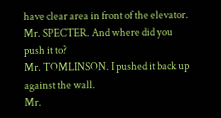have clear area in front of the elevator.
Mr. SPECTER. And where did you push it to?
Mr. TOMLINSON. I pushed it back up against the wall.
Mr.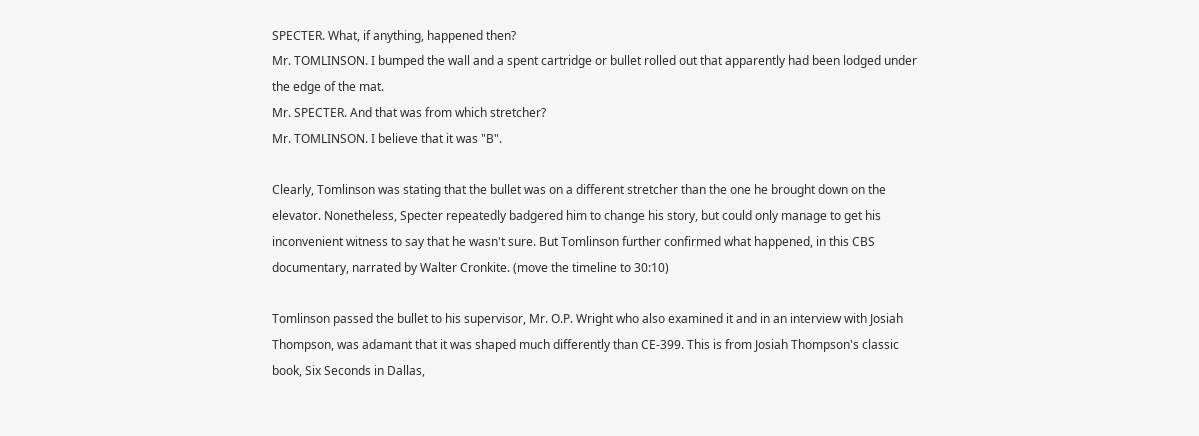SPECTER. What, if anything, happened then?
Mr. TOMLINSON. I bumped the wall and a spent cartridge or bullet rolled out that apparently had been lodged under the edge of the mat.
Mr. SPECTER. And that was from which stretcher?
Mr. TOMLINSON. I believe that it was "B".

Clearly, Tomlinson was stating that the bullet was on a different stretcher than the one he brought down on the elevator. Nonetheless, Specter repeatedly badgered him to change his story, but could only manage to get his inconvenient witness to say that he wasn't sure. But Tomlinson further confirmed what happened, in this CBS documentary, narrated by Walter Cronkite. (move the timeline to 30:10)

Tomlinson passed the bullet to his supervisor, Mr. O.P. Wright who also examined it and in an interview with Josiah Thompson, was adamant that it was shaped much differently than CE-399. This is from Josiah Thompson's classic book, Six Seconds in Dallas,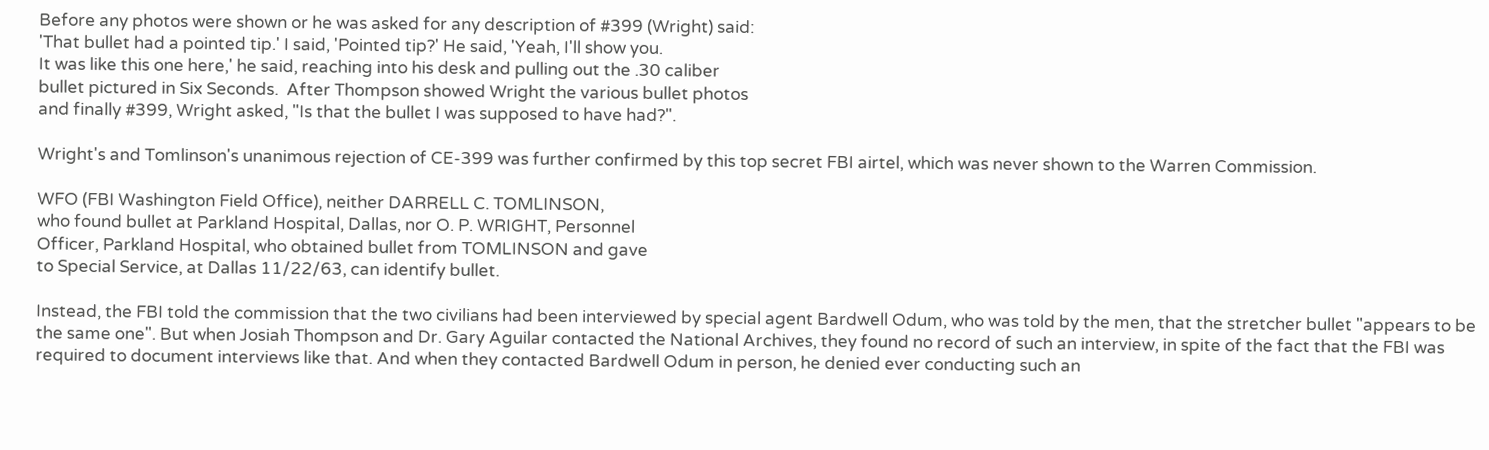Before any photos were shown or he was asked for any description of #399 (Wright) said:
'That bullet had a pointed tip.' I said, 'Pointed tip?' He said, 'Yeah, I'll show you.
It was like this one here,' he said, reaching into his desk and pulling out the .30 caliber
bullet pictured in Six Seconds.  After Thompson showed Wright the various bullet photos
and finally #399, Wright asked, "Is that the bullet I was supposed to have had?".

Wright's and Tomlinson's unanimous rejection of CE-399 was further confirmed by this top secret FBI airtel, which was never shown to the Warren Commission.

WFO (FBI Washington Field Office), neither DARRELL C. TOMLINSON,
who found bullet at Parkland Hospital, Dallas, nor O. P. WRIGHT, Personnel
Officer, Parkland Hospital, who obtained bullet from TOMLINSON and gave
to Special Service, at Dallas 11/22/63, can identify bullet.

Instead, the FBI told the commission that the two civilians had been interviewed by special agent Bardwell Odum, who was told by the men, that the stretcher bullet "appears to be the same one". But when Josiah Thompson and Dr. Gary Aguilar contacted the National Archives, they found no record of such an interview, in spite of the fact that the FBI was required to document interviews like that. And when they contacted Bardwell Odum in person, he denied ever conducting such an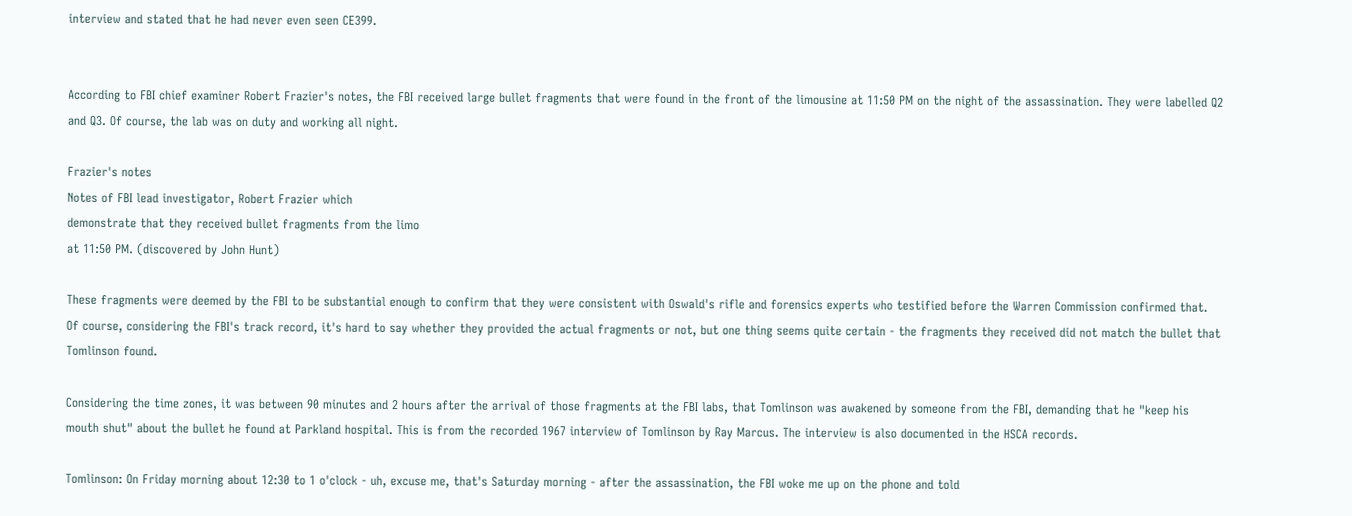interview and stated that he had never even seen CE399.


According to FBI chief examiner Robert Frazier's notes, the FBI received large bullet fragments that were found in the front of the limousine at 11:50 PM on the night of the assassination. They were labelled Q2 and Q3. Of course, the lab was on duty and working all night.

Frazier's notes
Notes of FBI lead investigator, Robert Frazier which
demonstrate that they received bullet fragments from the limo
at 11:50 PM. (discovered by John Hunt)

These fragments were deemed by the FBI to be substantial enough to confirm that they were consistent with Oswald's rifle and forensics experts who testified before the Warren Commission confirmed that. Of course, considering the FBI's track record, it's hard to say whether they provided the actual fragments or not, but one thing seems quite certain - the fragments they received did not match the bullet that Tomlinson found.

Considering the time zones, it was between 90 minutes and 2 hours after the arrival of those fragments at the FBI labs, that Tomlinson was awakened by someone from the FBI, demanding that he "keep his mouth shut" about the bullet he found at Parkland hospital. This is from the recorded 1967 interview of Tomlinson by Ray Marcus. The interview is also documented in the HSCA records.

Tomlinson: On Friday morning about 12:30 to 1 o'clock - uh, excuse me, that's Saturday morning - after the assassination, the FBI woke me up on the phone and told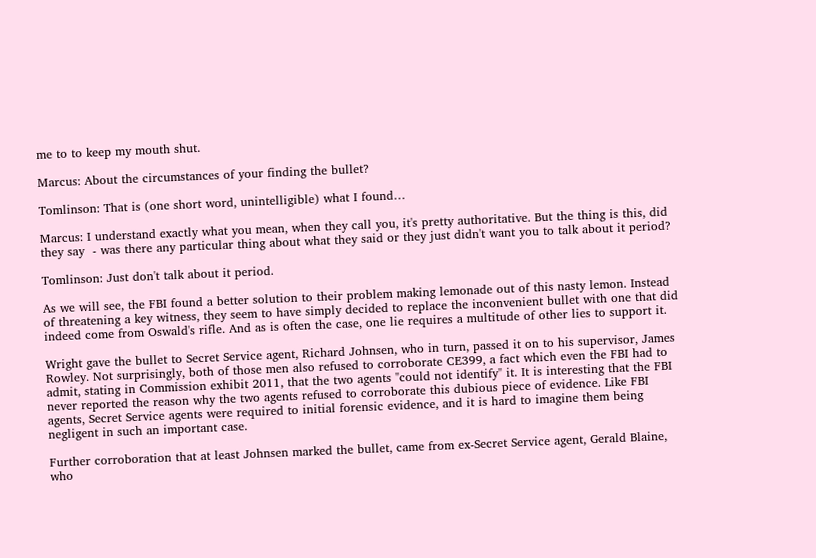me to to keep my mouth shut.

Marcus: About the circumstances of your finding the bullet?

Tomlinson: That is (one short word, unintelligible) what I found…

Marcus: I understand exactly what you mean, when they call you, it's pretty authoritative. But the thing is this, did they say  - was there any particular thing about what they said or they just didn't want you to talk about it period?

Tomlinson: Just don't talk about it period.

As we will see, the FBI found a better solution to their problem making lemonade out of this nasty lemon. Instead of threatening a key witness, they seem to have simply decided to replace the inconvenient bullet with one that did indeed come from Oswald's rifle. And as is often the case, one lie requires a multitude of other lies to support it.

Wright gave the bullet to Secret Service agent, Richard Johnsen, who in turn, passed it on to his supervisor, James Rowley. Not surprisingly, both of those men also refused to corroborate CE399, a fact which even the FBI had to admit, stating in Commission exhibit 2011, that the two agents "could not identify" it. It is interesting that the FBI never reported the reason why the two agents refused to corroborate this dubious piece of evidence. Like FBI agents, Secret Service agents were required to initial forensic evidence, and it is hard to imagine them being negligent in such an important case.

Further corroboration that at least Johnsen marked the bullet, came from ex-Secret Service agent, Gerald Blaine, who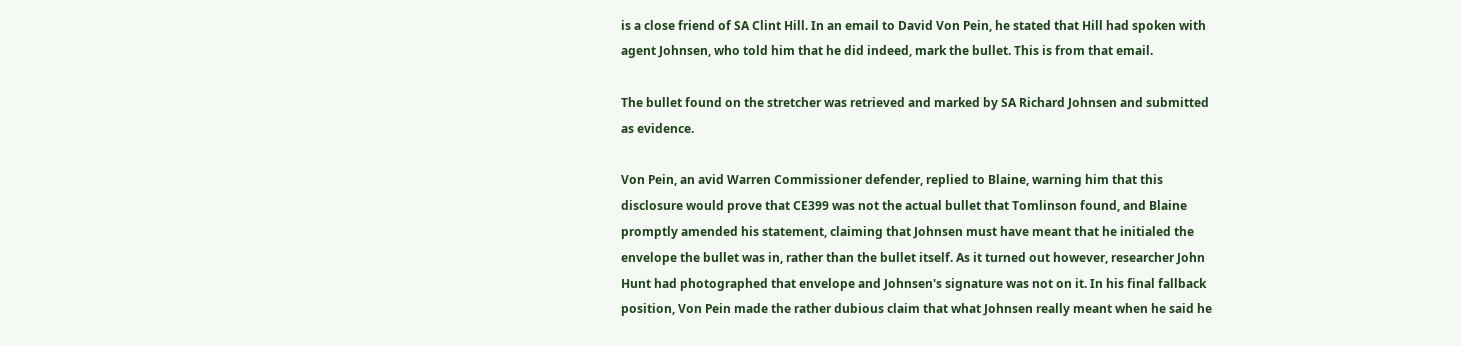is a close friend of SA Clint Hill. In an email to David Von Pein, he stated that Hill had spoken with agent Johnsen, who told him that he did indeed, mark the bullet. This is from that email.

The bullet found on the stretcher was retrieved and marked by SA Richard Johnsen and submitted as evidence.

Von Pein, an avid Warren Commissioner defender, replied to Blaine, warning him that this disclosure would prove that CE399 was not the actual bullet that Tomlinson found, and Blaine promptly amended his statement, claiming that Johnsen must have meant that he initialed the envelope the bullet was in, rather than the bullet itself. As it turned out however, researcher John Hunt had photographed that envelope and Johnsen's signature was not on it. In his final fallback position, Von Pein made the rather dubious claim that what Johnsen really meant when he said he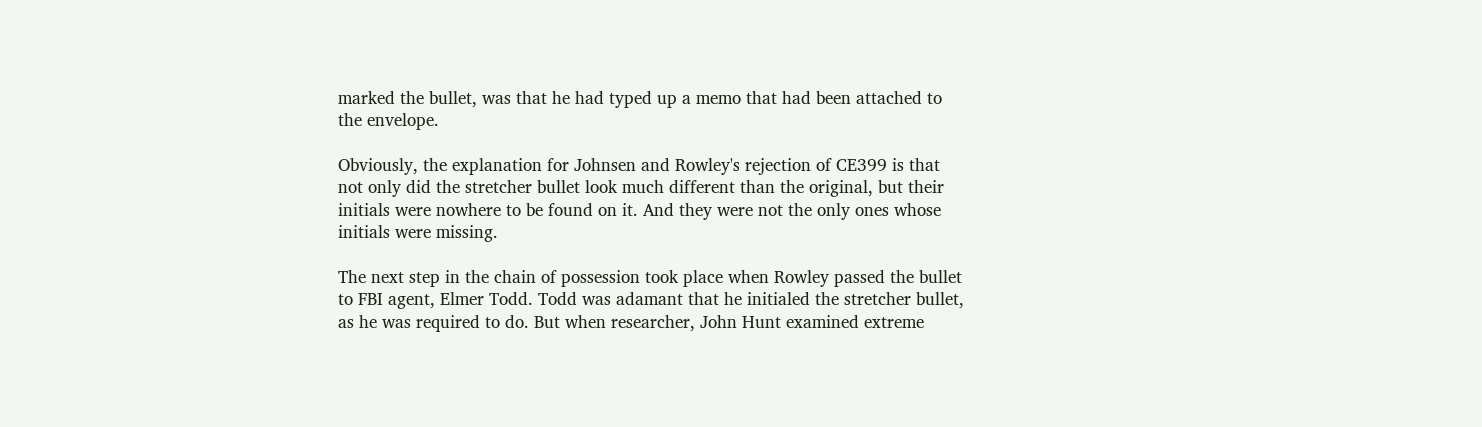marked the bullet, was that he had typed up a memo that had been attached to the envelope.

Obviously, the explanation for Johnsen and Rowley's rejection of CE399 is that not only did the stretcher bullet look much different than the original, but their initials were nowhere to be found on it. And they were not the only ones whose initials were missing.

The next step in the chain of possession took place when Rowley passed the bullet to FBI agent, Elmer Todd. Todd was adamant that he initialed the stretcher bullet, as he was required to do. But when researcher, John Hunt examined extreme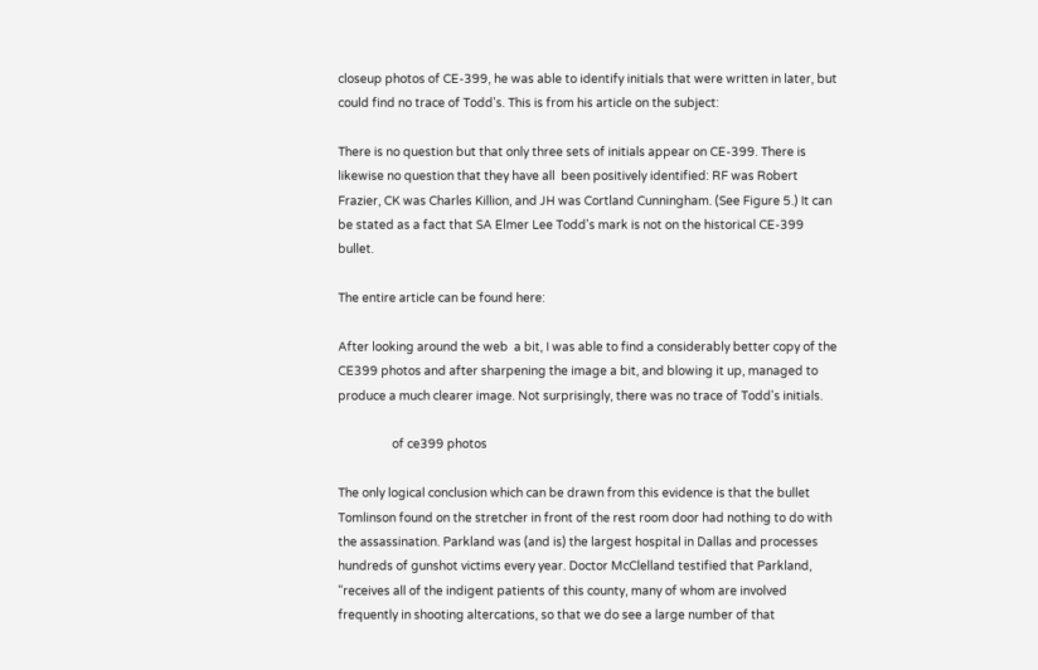closeup photos of CE-399, he was able to identify initials that were written in later, but could find no trace of Todd's. This is from his article on the subject:

There is no question but that only three sets of initials appear on CE-399. There is likewise no question that they have all  been positively identified: RF was Robert Frazier, CK was Charles Killion, and JH was Cortland Cunningham. (See Figure 5.) It can be stated as a fact that SA Elmer Lee Todd's mark is not on the historical CE-399 bullet.

The entire article can be found here:

After looking around the web  a bit, I was able to find a considerably better copy of the CE399 photos and after sharpening the image a bit, and blowing it up, managed to produce a much clearer image. Not surprisingly, there was no trace of Todd's initials.

                  of ce399 photos

The only logical conclusion which can be drawn from this evidence is that the bullet Tomlinson found on the stretcher in front of the rest room door had nothing to do with the assassination. Parkland was (and is) the largest hospital in Dallas and processes hundreds of gunshot victims every year. Doctor McClelland testified that Parkland, "receives all of the indigent patients of this county, many of whom are involved frequently in shooting altercations, so that we do see a large number of that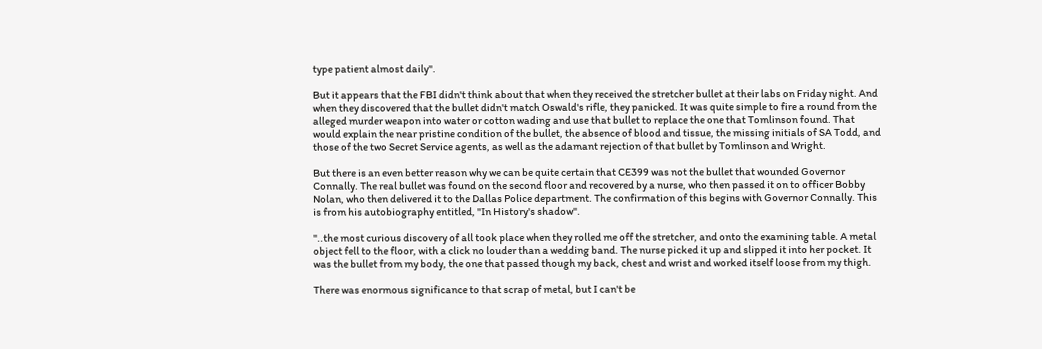type patient almost daily".

But it appears that the FBI didn't think about that when they received the stretcher bullet at their labs on Friday night. And when they discovered that the bullet didn't match Oswald's rifle, they panicked. It was quite simple to fire a round from the alleged murder weapon into water or cotton wading and use that bullet to replace the one that Tomlinson found. That would explain the near pristine condition of the bullet, the absence of blood and tissue, the missing initials of SA Todd, and those of the two Secret Service agents, as well as the adamant rejection of that bullet by Tomlinson and Wright.

But there is an even better reason why we can be quite certain that CE399 was not the bullet that wounded Governor Connally. The real bullet was found on the second floor and recovered by a nurse, who then passed it on to officer Bobby Nolan, who then delivered it to the Dallas Police department. The confirmation of this begins with Governor Connally. This is from his autobiography entitled, "In History's shadow".

"..the most curious discovery of all took place when they rolled me off the stretcher, and onto the examining table. A metal object fell to the floor, with a click no louder than a wedding band. The nurse picked it up and slipped it into her pocket. It was the bullet from my body, the one that passed though my back, chest and wrist and worked itself loose from my thigh.

There was enormous significance to that scrap of metal, but I can't be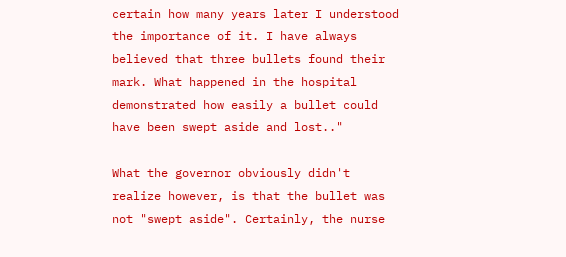certain how many years later I understood the importance of it. I have always believed that three bullets found their mark. What happened in the hospital demonstrated how easily a bullet could have been swept aside and lost.."

What the governor obviously didn't realize however, is that the bullet was not "swept aside". Certainly, the nurse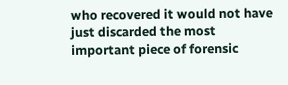who recovered it would not have just discarded the most important piece of forensic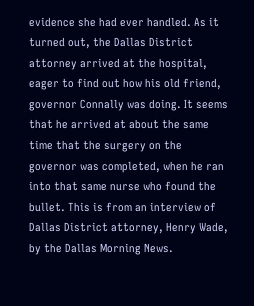evidence she had ever handled. As it turned out, the Dallas District attorney arrived at the hospital, eager to find out how his old friend, governor Connally was doing. It seems that he arrived at about the same time that the surgery on the governor was completed, when he ran into that same nurse who found the bullet. This is from an interview of Dallas District attorney, Henry Wade, by the Dallas Morning News.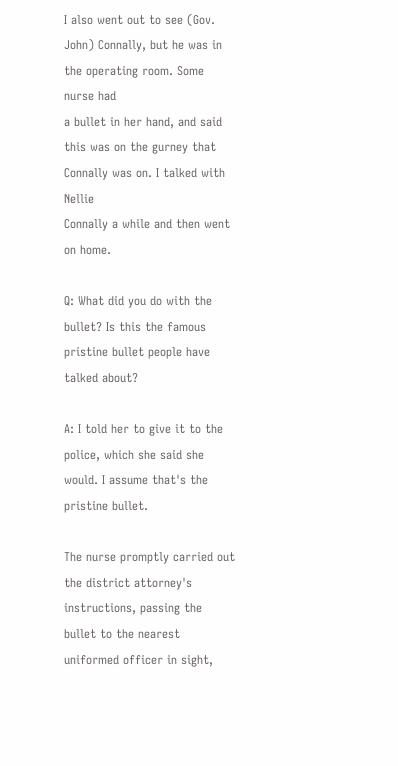I also went out to see (Gov. John) Connally, but he was in the operating room. Some nurse had
a bullet in her hand, and said this was on the gurney that Connally was on. I talked with Nellie
Connally a while and then went on home.

Q: What did you do with the bullet? Is this the famous pristine bullet people have talked about?

A: I told her to give it to the police, which she said she would. I assume that's the pristine bullet.

The nurse promptly carried out the district attorney's instructions, passing the bullet to the nearest uniformed officer in sight,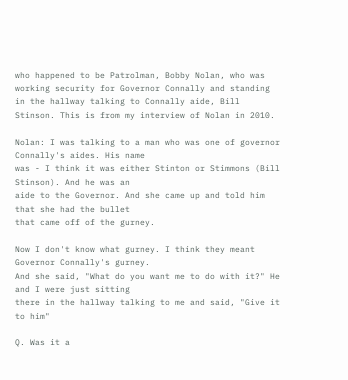who happened to be Patrolman, Bobby Nolan, who was working security for Governor Connally and standing in the hallway talking to Connally aide, Bill Stinson. This is from my interview of Nolan in 2010.

Nolan: I was talking to a man who was one of governor Connally's aides. His name
was - I think it was either Stinton or Stimmons (Bill Stinson). And he was an
aide to the Governor. And she came up and told him that she had the bullet
that came off of the gurney.

Now I don't know what gurney. I think they meant Governor Connally's gurney.
And she said, "What do you want me to do with it?" He and I were just sitting
there in the hallway talking to me and said, "Give it to him"

Q. Was it a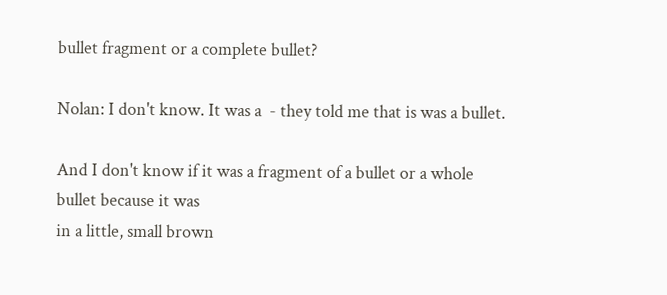bullet fragment or a complete bullet?

Nolan: I don't know. It was a  - they told me that is was a bullet.

And I don't know if it was a fragment of a bullet or a whole bullet because it was
in a little, small brown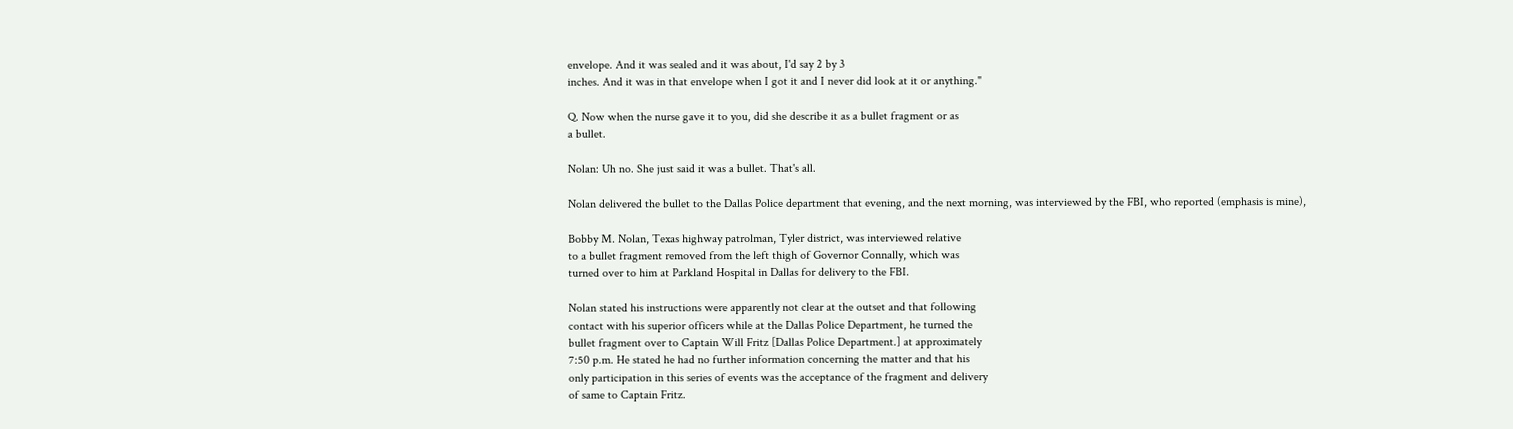envelope. And it was sealed and it was about, I'd say 2 by 3
inches. And it was in that envelope when I got it and I never did look at it or anything."

Q. Now when the nurse gave it to you, did she describe it as a bullet fragment or as
a bullet.

Nolan: Uh no. She just said it was a bullet. That's all.

Nolan delivered the bullet to the Dallas Police department that evening, and the next morning, was interviewed by the FBI, who reported (emphasis is mine),

Bobby M. Nolan, Texas highway patrolman, Tyler district, was interviewed relative
to a bullet fragment removed from the left thigh of Governor Connally, which was
turned over to him at Parkland Hospital in Dallas for delivery to the FBI.

Nolan stated his instructions were apparently not clear at the outset and that following
contact with his superior officers while at the Dallas Police Department, he turned the
bullet fragment over to Captain Will Fritz [Dallas Police Department.] at approximately
7:50 p.m. He stated he had no further information concerning the matter and that his
only participation in this series of events was the acceptance of the fragment and delivery
of same to Captain Fritz.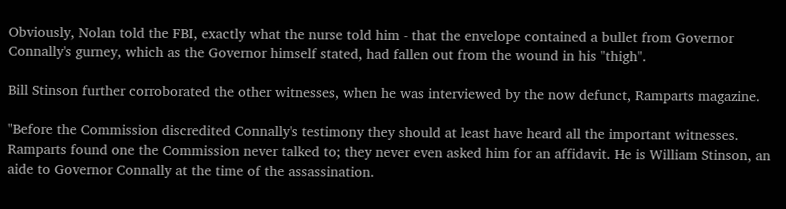Obviously, Nolan told the FBI, exactly what the nurse told him - that the envelope contained a bullet from Governor Connally's gurney, which as the Governor himself stated, had fallen out from the wound in his "thigh".

Bill Stinson further corroborated the other witnesses, when he was interviewed by the now defunct, Ramparts magazine.

"Before the Commission discredited Connally's testimony they should at least have heard all the important witnesses. Ramparts found one the Commission never talked to; they never even asked him for an affidavit. He is William Stinson, an aide to Governor Connally at the time of the assassination.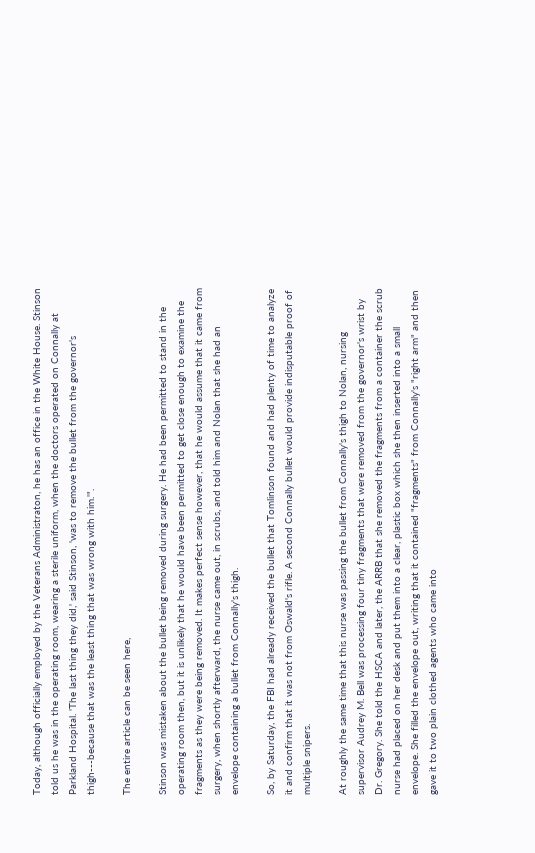Today, although officially employed by the Veterans Administraton, he has an office in the White House. Stinson told us he was in the operating room, wearing a sterile uniform, when the doctors operated on Connally at Parkland Hospital. 'The last thing they did,' said Stinson, 'was to remove the bullet from the governor's thigh---because that was the least thing that was wrong with him.'".

The entire article can be seen here,

Stinson was mistaken about the bullet being removed during surgery. He had been permitted to stand in the operating room then, but it is unlikely that he would have been permitted to get close enough to examine the fragments as they were being removed. It makes perfect sense however, that he would assume that it came from surgery, when shortly afterward, the nurse came out, in scrubs, and told him and Nolan that she had an envelope containing a bullet from Connally's thigh.

So, by Saturday, the FBI had already received the bullet that Tomlinson found and had plenty of time to analyze it and confirm that it was not from Oswald's rifle. A second Connally bullet would provide indisputable proof of multiple snipers.

At roughly the same time that this nurse was passing the bullet from Connally's thigh to Nolan, nursing supervisor Audrey M. Bell was processing four tiny fragments that were removed from the governor's wrist by Dr. Gregory. She told the HSCA and later, the ARRB that she removed the fragments from a container the scrub nurse had placed on her desk and put them into a clear, plastic box which she then inserted into a small envelope. She filled the envelope out, writing that it contained "fragments" from Connally's "right arm" and then gave it to two plain clothed agents who came into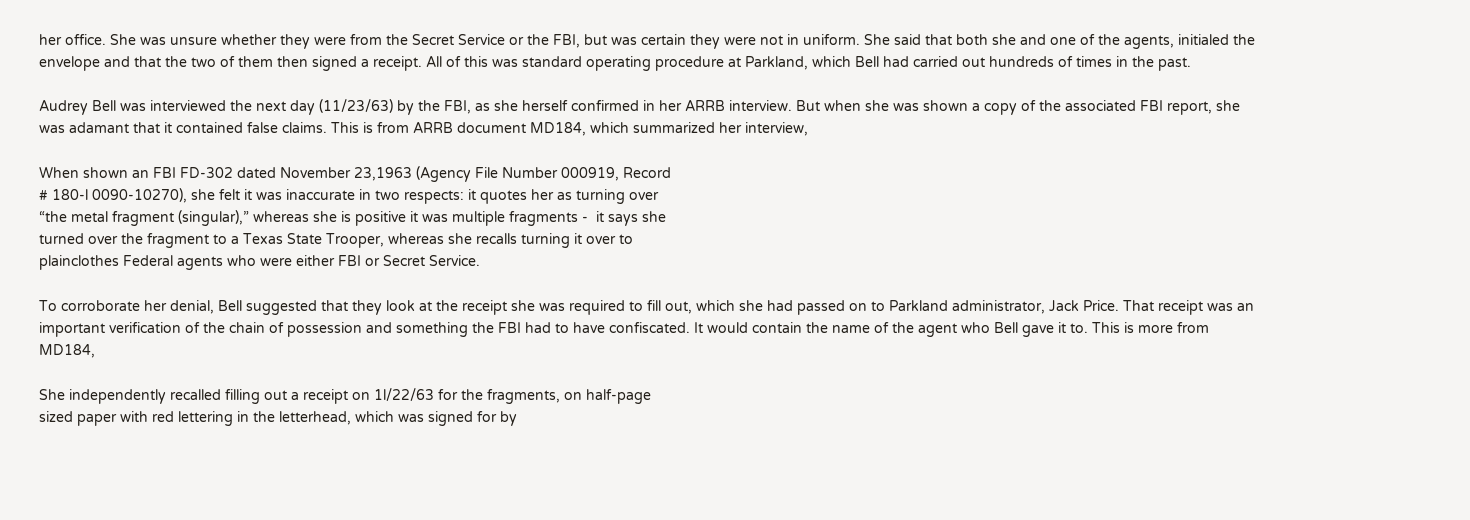her office. She was unsure whether they were from the Secret Service or the FBI, but was certain they were not in uniform. She said that both she and one of the agents, initialed the envelope and that the two of them then signed a receipt. All of this was standard operating procedure at Parkland, which Bell had carried out hundreds of times in the past.

Audrey Bell was interviewed the next day (11/23/63) by the FBI, as she herself confirmed in her ARRB interview. But when she was shown a copy of the associated FBI report, she was adamant that it contained false claims. This is from ARRB document MD184, which summarized her interview,

When shown an FBI FD-302 dated November 23,1963 (Agency File Number 000919, Record
# 180-l 0090-10270), she felt it was inaccurate in two respects: it quotes her as turning over
“the metal fragment (singular),” whereas she is positive it was multiple fragments -  it says she
turned over the fragment to a Texas State Trooper, whereas she recalls turning it over to
plainclothes Federal agents who were either FBI or Secret Service.

To corroborate her denial, Bell suggested that they look at the receipt she was required to fill out, which she had passed on to Parkland administrator, Jack Price. That receipt was an important verification of the chain of possession and something the FBI had to have confiscated. It would contain the name of the agent who Bell gave it to. This is more from MD184,

She independently recalled filling out a receipt on 1l/22/63 for the fragments, on half-page
sized paper with red lettering in the letterhead, which was signed for by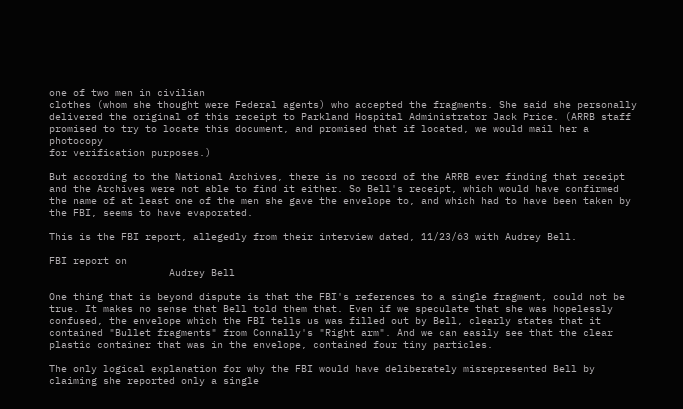one of two men in civilian
clothes (whom she thought were Federal agents) who accepted the fragments. She said she personally
delivered the original of this receipt to Parkland Hospital Administrator Jack Price. (ARRB staff
promised to try to locate this document, and promised that if located, we would mail her a photocopy
for verification purposes.)

But according to the National Archives, there is no record of the ARRB ever finding that receipt and the Archives were not able to find it either. So Bell's receipt, which would have confirmed the name of at least one of the men she gave the envelope to, and which had to have been taken by the FBI, seems to have evaporated.

This is the FBI report, allegedly from their interview dated, 11/23/63 with Audrey Bell.

FBI report on
                    Audrey Bell

One thing that is beyond dispute is that the FBI's references to a single fragment, could not be true. It makes no sense that Bell told them that. Even if we speculate that she was hopelessly confused, the envelope which the FBI tells us was filled out by Bell, clearly states that it contained "Bullet fragments" from Connally's "Right arm". And we can easily see that the clear plastic container that was in the envelope, contained four tiny particles.

The only logical explanation for why the FBI would have deliberately misrepresented Bell by claiming she reported only a single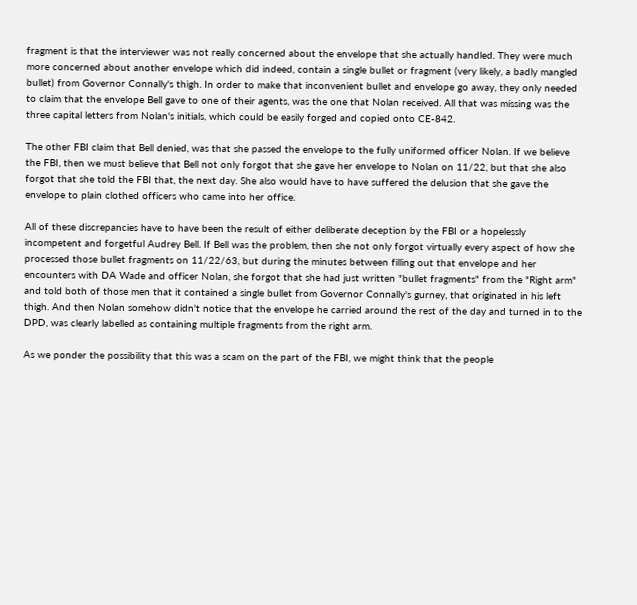fragment is that the interviewer was not really concerned about the envelope that she actually handled. They were much more concerned about another envelope which did indeed, contain a single bullet or fragment (very likely, a badly mangled bullet) from Governor Connally's thigh. In order to make that inconvenient bullet and envelope go away, they only needed to claim that the envelope Bell gave to one of their agents, was the one that Nolan received. All that was missing was the three capital letters from Nolan's initials, which could be easily forged and copied onto CE-842.

The other FBI claim that Bell denied, was that she passed the envelope to the fully uniformed officer Nolan. If we believe the FBI, then we must believe that Bell not only forgot that she gave her envelope to Nolan on 11/22, but that she also forgot that she told the FBI that, the next day. She also would have to have suffered the delusion that she gave the envelope to plain clothed officers who came into her office.

All of these discrepancies have to have been the result of either deliberate deception by the FBI or a hopelessly incompetent and forgetful Audrey Bell. If Bell was the problem, then she not only forgot virtually every aspect of how she processed those bullet fragments on 11/22/63, but during the minutes between filling out that envelope and her encounters with DA Wade and officer Nolan, she forgot that she had just written "bullet fragments" from the "Right arm" and told both of those men that it contained a single bullet from Governor Connally's gurney, that originated in his left thigh. And then Nolan somehow didn't notice that the envelope he carried around the rest of the day and turned in to the DPD, was clearly labelled as containing multiple fragments from the right arm.

As we ponder the possibility that this was a scam on the part of the FBI, we might think that the people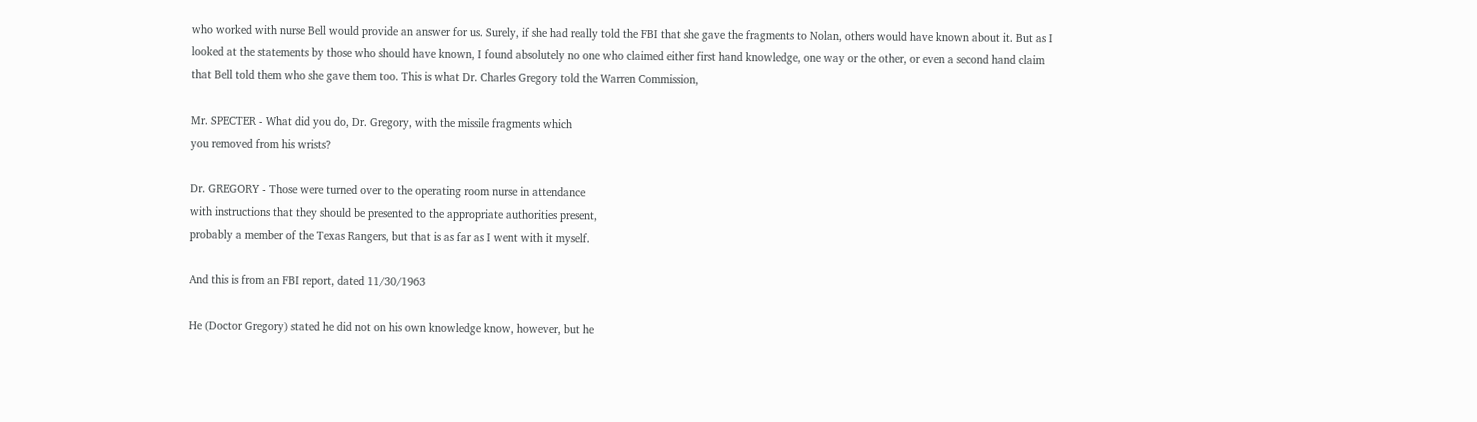who worked with nurse Bell would provide an answer for us. Surely, if she had really told the FBI that she gave the fragments to Nolan, others would have known about it. But as I looked at the statements by those who should have known, I found absolutely no one who claimed either first hand knowledge, one way or the other, or even a second hand claim that Bell told them who she gave them too. This is what Dr. Charles Gregory told the Warren Commission,

Mr. SPECTER - What did you do, Dr. Gregory, with the missile fragments which
you removed from his wrists?

Dr. GREGORY - Those were turned over to the operating room nurse in attendance
with instructions that they should be presented to the appropriate authorities present,
probably a member of the Texas Rangers, but that is as far as I went with it myself.

And this is from an FBI report, dated 11/30/1963

He (Doctor Gregory) stated he did not on his own knowledge know, however, but he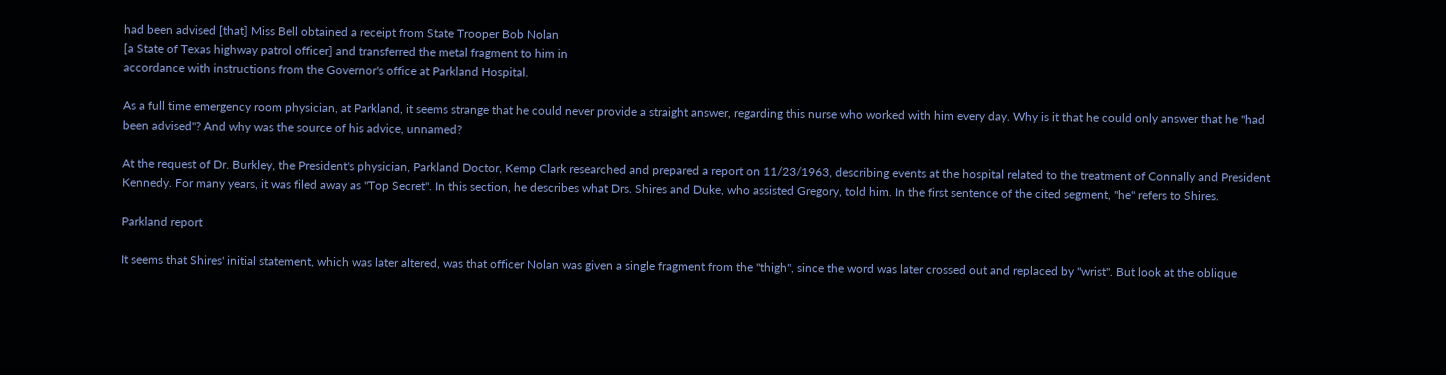had been advised [that] Miss Bell obtained a receipt from State Trooper Bob Nolan
[a State of Texas highway patrol officer] and transferred the metal fragment to him in
accordance with instructions from the Governor's office at Parkland Hospital.

As a full time emergency room physician, at Parkland, it seems strange that he could never provide a straight answer, regarding this nurse who worked with him every day. Why is it that he could only answer that he "had been advised"? And why was the source of his advice, unnamed?

At the request of Dr. Burkley, the President's physician, Parkland Doctor, Kemp Clark researched and prepared a report on 11/23/1963, describing events at the hospital related to the treatment of Connally and President Kennedy. For many years, it was filed away as "Top Secret". In this section, he describes what Drs. Shires and Duke, who assisted Gregory, told him. In the first sentence of the cited segment, "he" refers to Shires.

Parkland report

It seems that Shires' initial statement, which was later altered, was that officer Nolan was given a single fragment from the "thigh", since the word was later crossed out and replaced by "wrist". But look at the oblique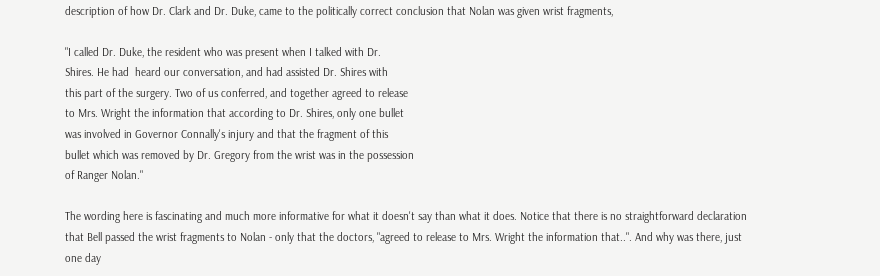description of how Dr. Clark and Dr. Duke, came to the politically correct conclusion that Nolan was given wrist fragments,

"I called Dr. Duke, the resident who was present when I talked with Dr.
Shires. He had  heard our conversation, and had assisted Dr. Shires with
this part of the surgery. Two of us conferred, and together agreed to release
to Mrs. Wright the information that according to Dr. Shires, only one bullet
was involved in Governor Connally's injury and that the fragment of this
bullet which was removed by Dr. Gregory from the wrist was in the possession
of Ranger Nolan."

The wording here is fascinating and much more informative for what it doesn't say than what it does. Notice that there is no straightforward declaration that Bell passed the wrist fragments to Nolan - only that the doctors, "agreed to release to Mrs. Wright the information that..". And why was there, just one day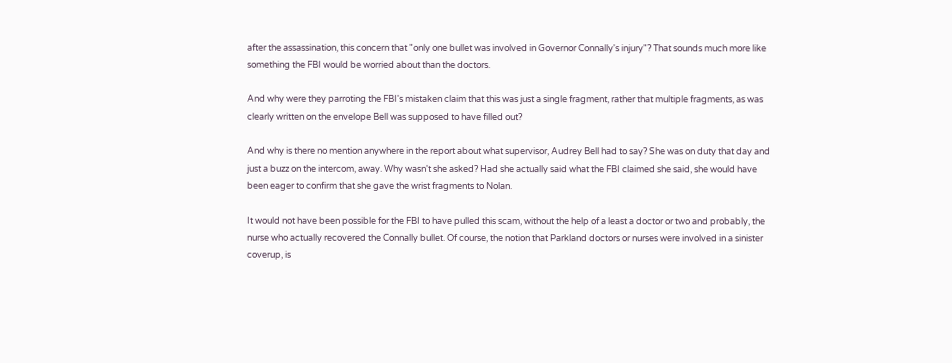after the assassination, this concern that "only one bullet was involved in Governor Connally's injury"? That sounds much more like something the FBI would be worried about than the doctors.

And why were they parroting the FBI's mistaken claim that this was just a single fragment, rather that multiple fragments, as was clearly written on the envelope Bell was supposed to have filled out?

And why is there no mention anywhere in the report about what supervisor, Audrey Bell had to say? She was on duty that day and just a buzz on the intercom, away. Why wasn't she asked? Had she actually said what the FBI claimed she said, she would have been eager to confirm that she gave the wrist fragments to Nolan.

It would not have been possible for the FBI to have pulled this scam, without the help of a least a doctor or two and probably, the nurse who actually recovered the Connally bullet. Of course, the notion that Parkland doctors or nurses were involved in a sinister coverup, is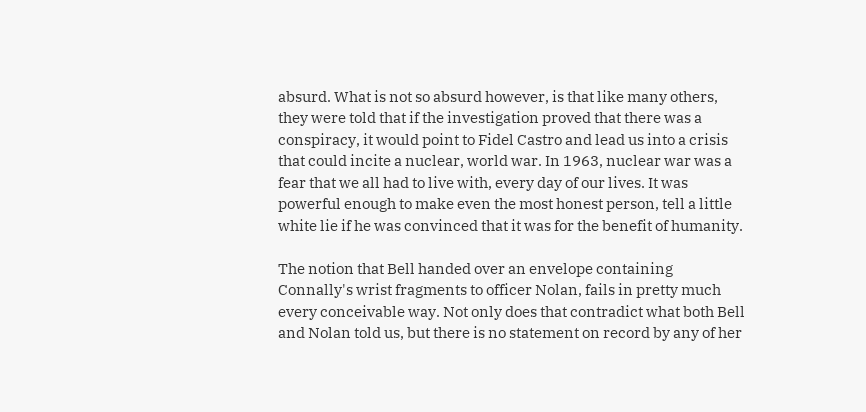absurd. What is not so absurd however, is that like many others, they were told that if the investigation proved that there was a conspiracy, it would point to Fidel Castro and lead us into a crisis that could incite a nuclear, world war. In 1963, nuclear war was a fear that we all had to live with, every day of our lives. It was powerful enough to make even the most honest person, tell a little white lie if he was convinced that it was for the benefit of humanity.

The notion that Bell handed over an envelope containing Connally's wrist fragments to officer Nolan, fails in pretty much every conceivable way. Not only does that contradict what both Bell and Nolan told us, but there is no statement on record by any of her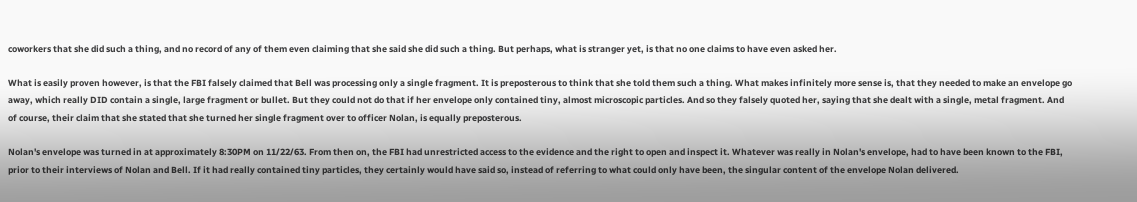coworkers that she did such a thing, and no record of any of them even claiming that she said she did such a thing. But perhaps, what is stranger yet, is that no one claims to have even asked her.

What is easily proven however, is that the FBI falsely claimed that Bell was processing only a single fragment. It is preposterous to think that she told them such a thing. What makes infinitely more sense is, that they needed to make an envelope go away, which really DID contain a single, large fragment or bullet. But they could not do that if her envelope only contained tiny, almost microscopic particles. And so they falsely quoted her, saying that she dealt with a single, metal fragment. And of course, their claim that she stated that she turned her single fragment over to officer Nolan, is equally preposterous.

Nolan's envelope was turned in at approximately 8:30PM on 11/22/63. From then on, the FBI had unrestricted access to the evidence and the right to open and inspect it. Whatever was really in Nolan's envelope, had to have been known to the FBI, prior to their interviews of Nolan and Bell. If it had really contained tiny particles, they certainly would have said so, instead of referring to what could only have been, the singular content of the envelope Nolan delivered.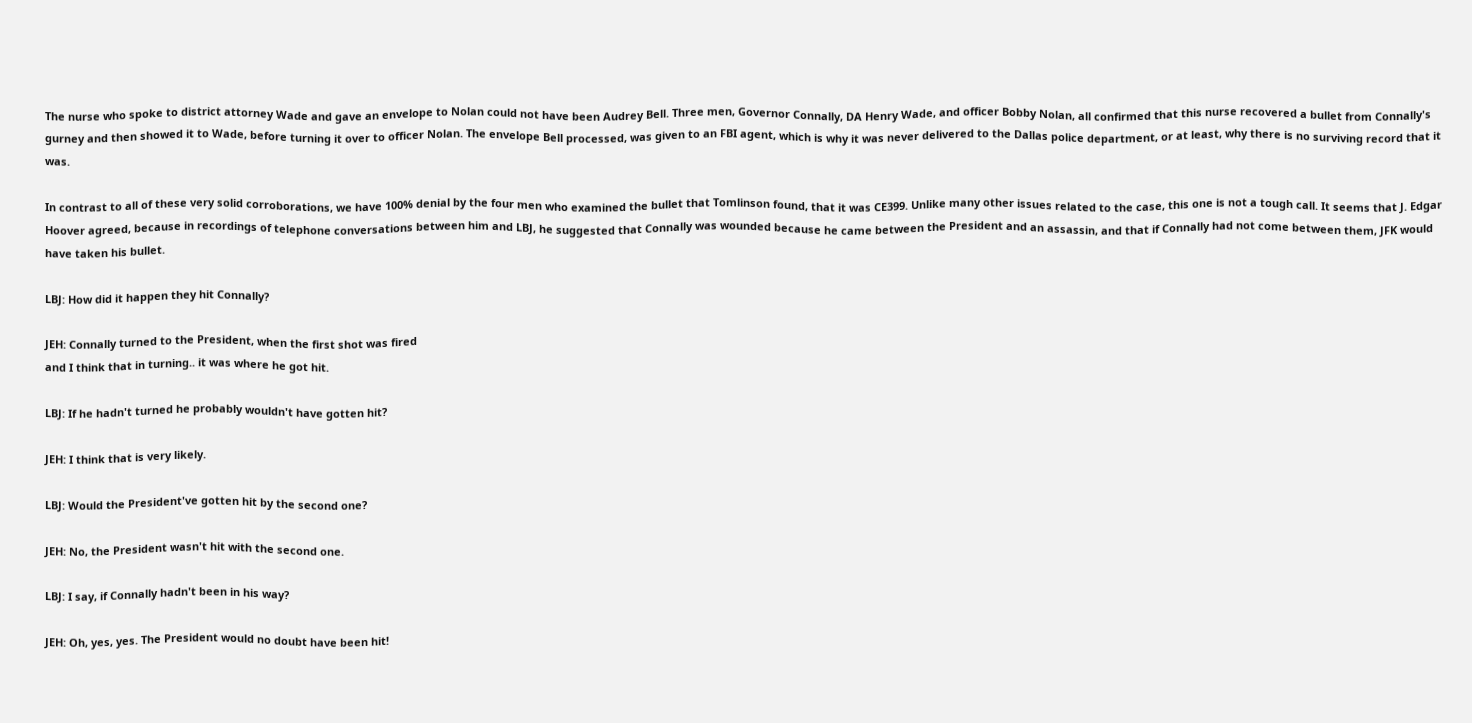The nurse who spoke to district attorney Wade and gave an envelope to Nolan could not have been Audrey Bell. Three men, Governor Connally, DA Henry Wade, and officer Bobby Nolan, all confirmed that this nurse recovered a bullet from Connally's gurney and then showed it to Wade, before turning it over to officer Nolan. The envelope Bell processed, was given to an FBI agent, which is why it was never delivered to the Dallas police department, or at least, why there is no surviving record that it was.

In contrast to all of these very solid corroborations, we have 100% denial by the four men who examined the bullet that Tomlinson found, that it was CE399. Unlike many other issues related to the case, this one is not a tough call. It seems that J. Edgar Hoover agreed, because in recordings of telephone conversations between him and LBJ, he suggested that Connally was wounded because he came between the President and an assassin, and that if Connally had not come between them, JFK would have taken his bullet.

LBJ: How did it happen they hit Connally?

JEH: Connally turned to the President, when the first shot was fired
and I think that in turning.. it was where he got hit.

LBJ: If he hadn't turned he probably wouldn't have gotten hit?

JEH: I think that is very likely.

LBJ: Would the President've gotten hit by the second one?

JEH: No, the President wasn't hit with the second one.

LBJ: I say, if Connally hadn't been in his way?

JEH: Oh, yes, yes. The President would no doubt have been hit!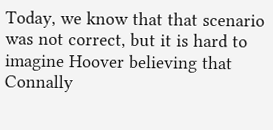Today, we know that that scenario was not correct, but it is hard to imagine Hoover believing that Connally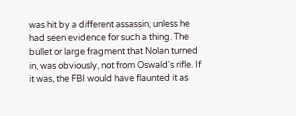was hit by a different assassin, unless he had seen evidence for such a thing. The bullet or large fragment that Nolan turned in, was obviously, not from Oswald's rifle. If it was, the FBI would have flaunted it as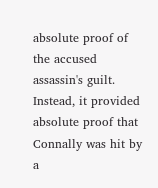absolute proof of the accused assassin's guilt. Instead, it provided absolute proof that Connally was hit by a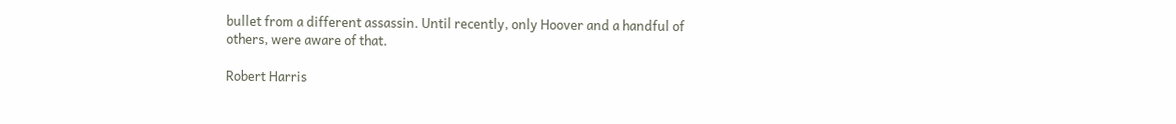bullet from a different assassin. Until recently, only Hoover and a handful of others, were aware of that.

Robert Harris